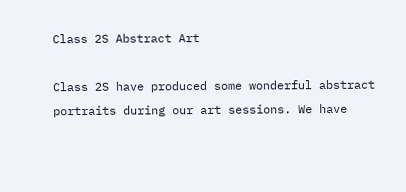Class 2S Abstract Art

Class 2S have produced some wonderful abstract portraits during our art sessions. We have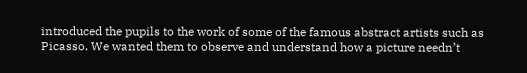introduced the pupils to the work of some of the famous abstract artists such as Picasso. We wanted them to observe and understand how a picture needn’t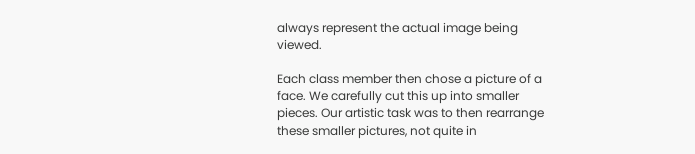always represent the actual image being viewed.

Each class member then chose a picture of a face. We carefully cut this up into smaller pieces. Our artistic task was to then rearrange these smaller pictures, not quite in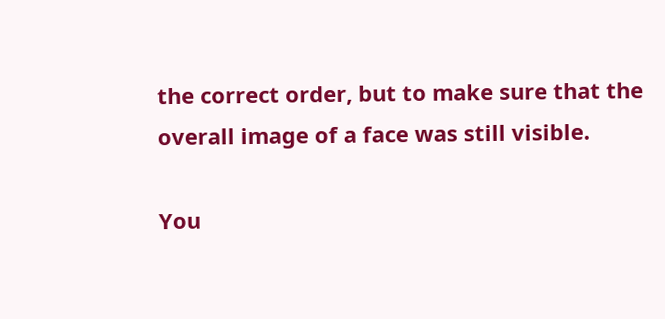the correct order, but to make sure that the overall image of a face was still visible.

You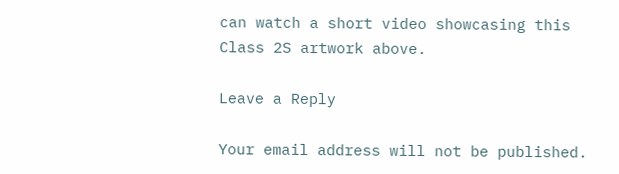can watch a short video showcasing this Class 2S artwork above.

Leave a Reply

Your email address will not be published.